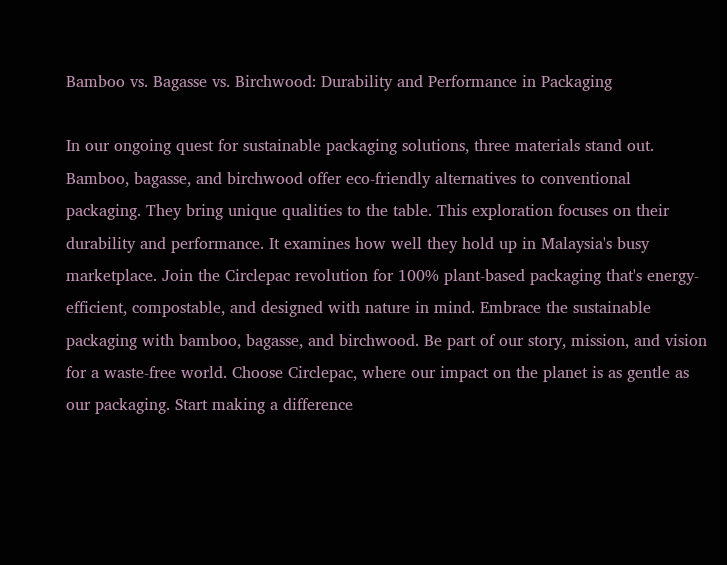Bamboo vs. Bagasse vs. Birchwood: Durability and Performance in Packaging

In our ongoing quest for sustainable packaging solutions, three materials stand out. Bamboo, bagasse, and birchwood offer eco-friendly alternatives to conventional packaging. They bring unique qualities to the table. This exploration focuses on their durability and performance. It examines how well they hold up in Malaysia's busy marketplace. Join the Circlepac revolution for 100% plant-based packaging that's energy-efficient, compostable, and designed with nature in mind. Embrace the sustainable packaging with bamboo, bagasse, and birchwood. Be part of our story, mission, and vision for a waste-free world. Choose Circlepac, where our impact on the planet is as gentle as our packaging. Start making a difference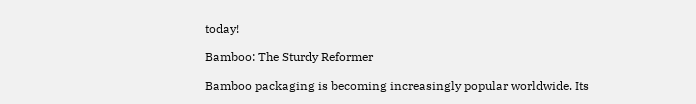today!

Bamboo: The Sturdy Reformer

Bamboo packaging is becoming increasingly popular worldwide. Its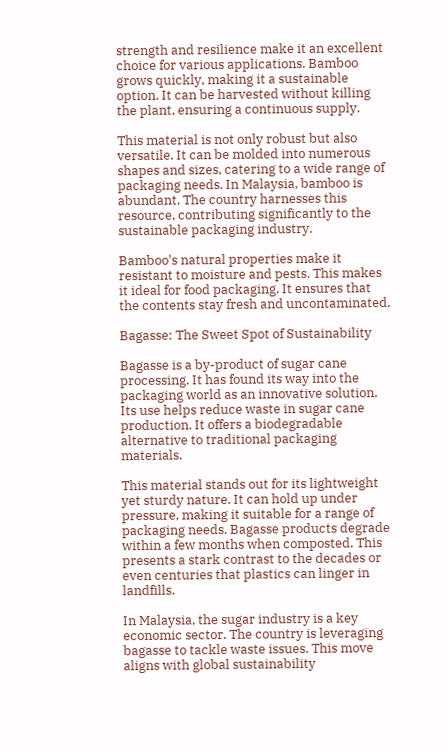strength and resilience make it an excellent choice for various applications. Bamboo grows quickly, making it a sustainable option. It can be harvested without killing the plant, ensuring a continuous supply.

This material is not only robust but also versatile. It can be molded into numerous shapes and sizes, catering to a wide range of packaging needs. In Malaysia, bamboo is abundant. The country harnesses this resource, contributing significantly to the sustainable packaging industry.

Bamboo's natural properties make it resistant to moisture and pests. This makes it ideal for food packaging. It ensures that the contents stay fresh and uncontaminated.

Bagasse: The Sweet Spot of Sustainability

Bagasse is a by-product of sugar cane processing. It has found its way into the packaging world as an innovative solution. Its use helps reduce waste in sugar cane production. It offers a biodegradable alternative to traditional packaging materials.

This material stands out for its lightweight yet sturdy nature. It can hold up under pressure, making it suitable for a range of packaging needs. Bagasse products degrade within a few months when composted. This presents a stark contrast to the decades or even centuries that plastics can linger in landfills.

In Malaysia, the sugar industry is a key economic sector. The country is leveraging bagasse to tackle waste issues. This move aligns with global sustainability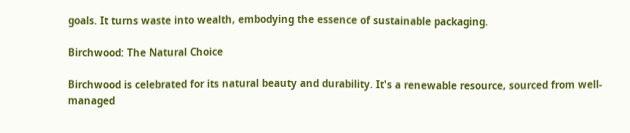goals. It turns waste into wealth, embodying the essence of sustainable packaging.

Birchwood: The Natural Choice

Birchwood is celebrated for its natural beauty and durability. It's a renewable resource, sourced from well-managed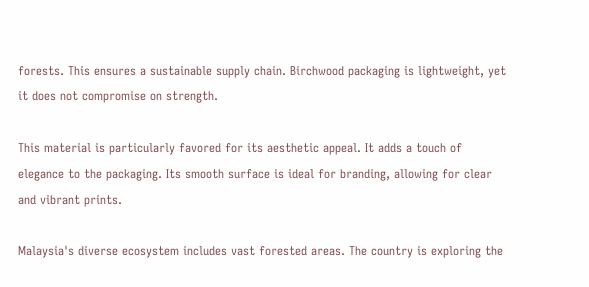forests. This ensures a sustainable supply chain. Birchwood packaging is lightweight, yet it does not compromise on strength.

This material is particularly favored for its aesthetic appeal. It adds a touch of elegance to the packaging. Its smooth surface is ideal for branding, allowing for clear and vibrant prints.

Malaysia's diverse ecosystem includes vast forested areas. The country is exploring the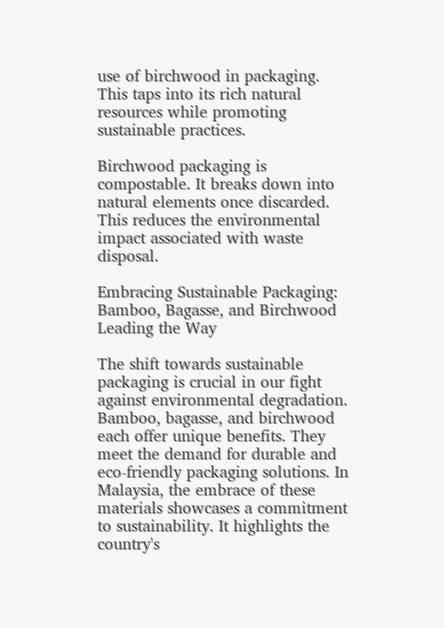use of birchwood in packaging. This taps into its rich natural resources while promoting sustainable practices.

Birchwood packaging is compostable. It breaks down into natural elements once discarded. This reduces the environmental impact associated with waste disposal.

Embracing Sustainable Packaging: Bamboo, Bagasse, and Birchwood Leading the Way

The shift towards sustainable packaging is crucial in our fight against environmental degradation. Bamboo, bagasse, and birchwood each offer unique benefits. They meet the demand for durable and eco-friendly packaging solutions. In Malaysia, the embrace of these materials showcases a commitment to sustainability. It highlights the country's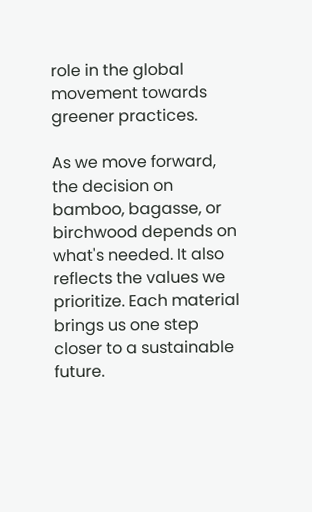role in the global movement towards greener practices.

As we move forward, the decision on bamboo, bagasse, or birchwood depends on what's needed. It also reflects the values we prioritize. Each material brings us one step closer to a sustainable future.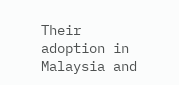Their adoption in Malaysia and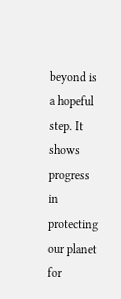beyond is a hopeful step. It shows progress in protecting our planet for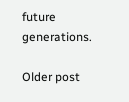future generations.

Older post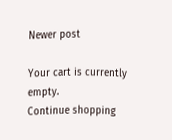Newer post

Your cart is currently empty.
Continue shopping